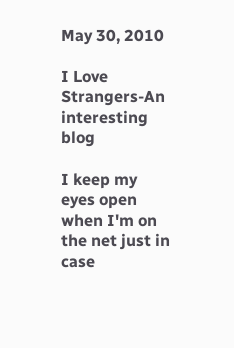May 30, 2010

I Love Strangers-An interesting blog

I keep my eyes open when I'm on the net just in case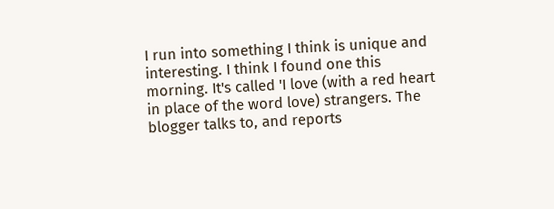I run into something I think is unique and interesting. I think I found one this morning. It's called 'I love (with a red heart in place of the word love) strangers. The blogger talks to, and reports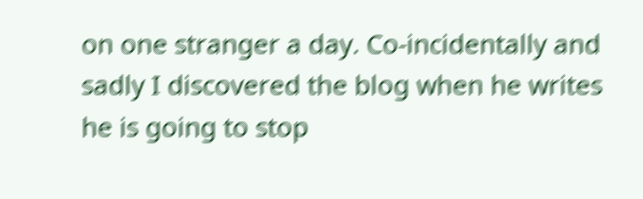on one stranger a day. Co-incidentally and sadly I discovered the blog when he writes he is going to stop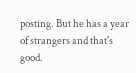posting. But he has a year of strangers and that's good.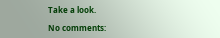Take a look.

No comments: